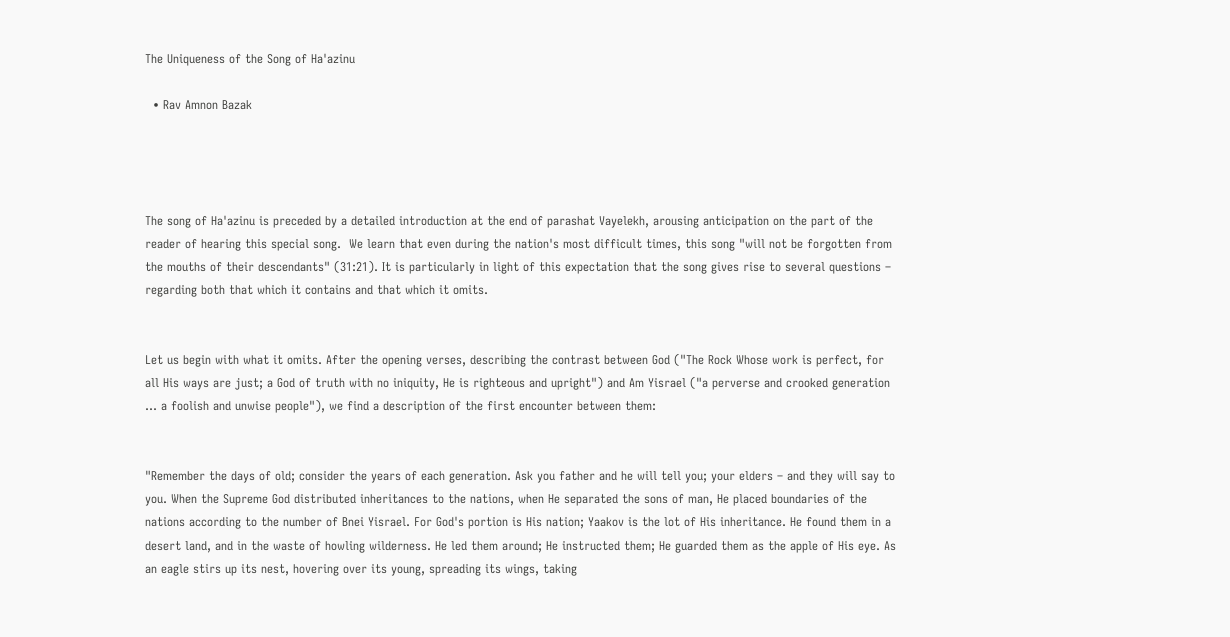The Uniqueness of the Song of Ha'azinu

  • Rav Amnon Bazak




The song of Ha'azinu is preceded by a detailed introduction at the end of parashat Vayelekh, arousing anticipation on the part of the reader of hearing this special song.  We learn that even during the nation's most difficult times, this song "will not be forgotten from the mouths of their descendants" (31:21). It is particularly in light of this expectation that the song gives rise to several questions – regarding both that which it contains and that which it omits.


Let us begin with what it omits. After the opening verses, describing the contrast between God ("The Rock Whose work is perfect, for all His ways are just; a God of truth with no iniquity, He is righteous and upright") and Am Yisrael ("a perverse and crooked generation … a foolish and unwise people"), we find a description of the first encounter between them:


"Remember the days of old; consider the years of each generation. Ask you father and he will tell you; your elders – and they will say to you. When the Supreme God distributed inheritances to the nations, when He separated the sons of man, He placed boundaries of the nations according to the number of Bnei Yisrael. For God's portion is His nation; Yaakov is the lot of His inheritance. He found them in a desert land, and in the waste of howling wilderness. He led them around; He instructed them; He guarded them as the apple of His eye. As an eagle stirs up its nest, hovering over its young, spreading its wings, taking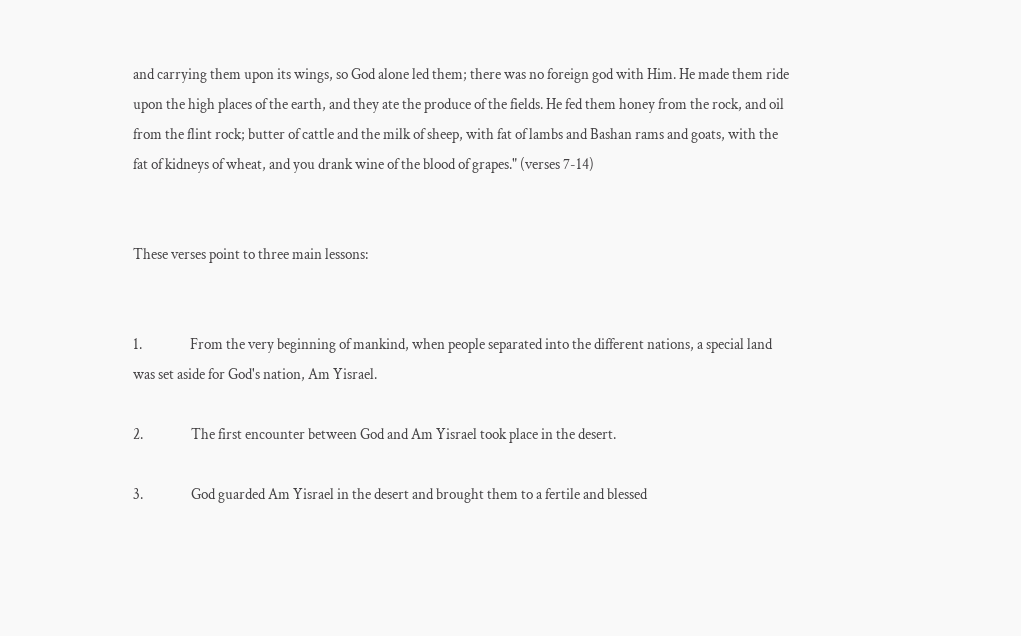and carrying them upon its wings, so God alone led them; there was no foreign god with Him. He made them ride upon the high places of the earth, and they ate the produce of the fields. He fed them honey from the rock, and oil from the flint rock; butter of cattle and the milk of sheep, with fat of lambs and Bashan rams and goats, with the fat of kidneys of wheat, and you drank wine of the blood of grapes." (verses 7-14)


These verses point to three main lessons:


1.                From the very beginning of mankind, when people separated into the different nations, a special land was set aside for God's nation, Am Yisrael.

2.                The first encounter between God and Am Yisrael took place in the desert.

3.                God guarded Am Yisrael in the desert and brought them to a fertile and blessed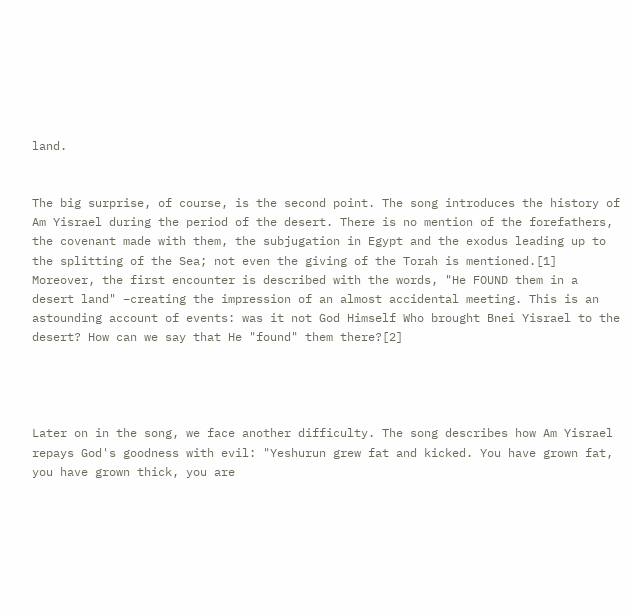land.


The big surprise, of course, is the second point. The song introduces the history of Am Yisrael during the period of the desert. There is no mention of the forefathers, the covenant made with them, the subjugation in Egypt and the exodus leading up to the splitting of the Sea; not even the giving of the Torah is mentioned.[1] Moreover, the first encounter is described with the words, "He FOUND them in a desert land" –creating the impression of an almost accidental meeting. This is an astounding account of events: was it not God Himself Who brought Bnei Yisrael to the desert? How can we say that He "found" them there?[2]




Later on in the song, we face another difficulty. The song describes how Am Yisrael repays God's goodness with evil: "Yeshurun grew fat and kicked. You have grown fat, you have grown thick, you are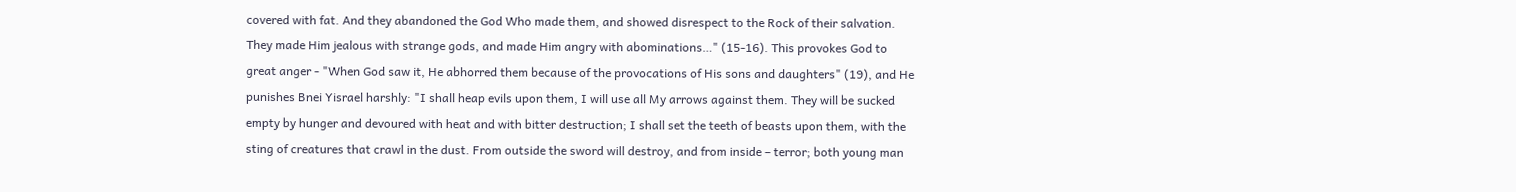covered with fat. And they abandoned the God Who made them, and showed disrespect to the Rock of their salvation. They made Him jealous with strange gods, and made Him angry with abominations…" (15-16). This provokes God to great anger - "When God saw it, He abhorred them because of the provocations of His sons and daughters" (19), and He punishes Bnei Yisrael harshly: "I shall heap evils upon them, I will use all My arrows against them. They will be sucked empty by hunger and devoured with heat and with bitter destruction; I shall set the teeth of beasts upon them, with the sting of creatures that crawl in the dust. From outside the sword will destroy, and from inside – terror; both young man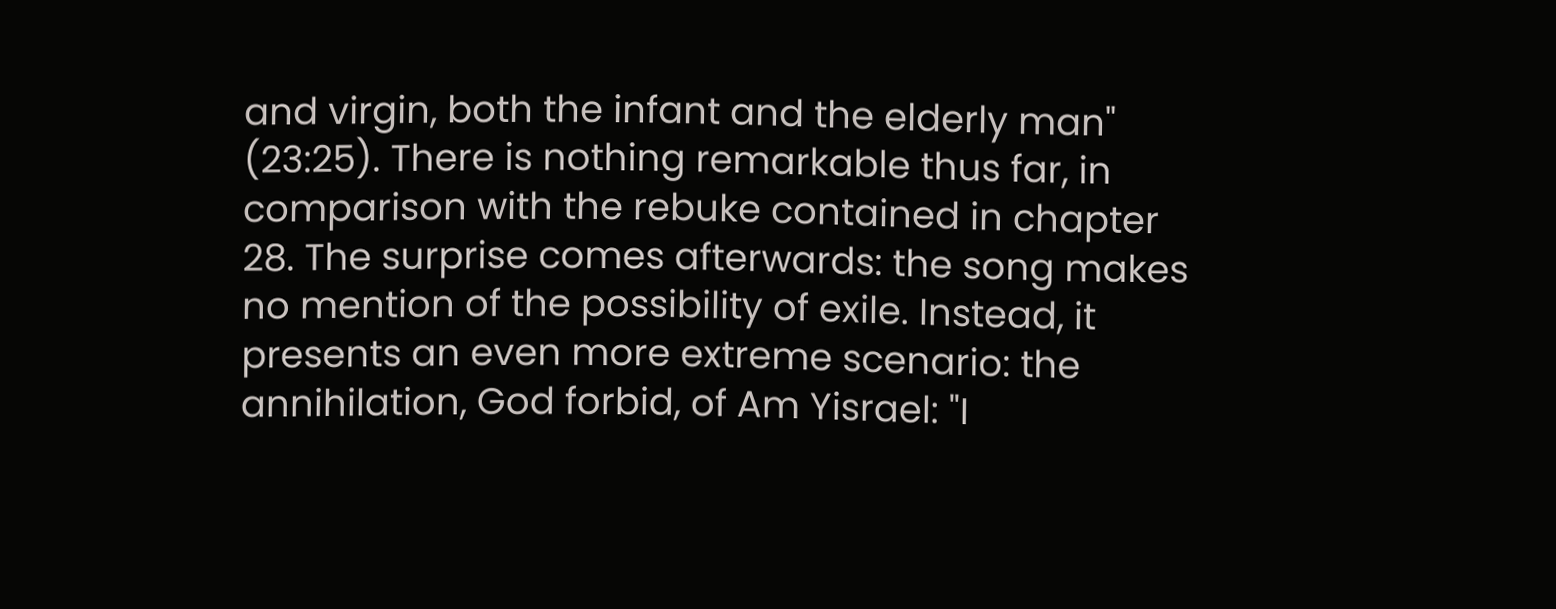and virgin, both the infant and the elderly man" (23:25). There is nothing remarkable thus far, in comparison with the rebuke contained in chapter 28. The surprise comes afterwards: the song makes no mention of the possibility of exile. Instead, it presents an even more extreme scenario: the annihilation, God forbid, of Am Yisrael: "I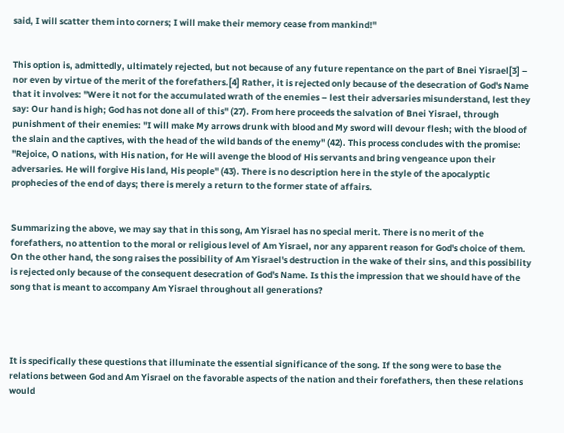said, I will scatter them into corners; I will make their memory cease from mankind!"


This option is, admittedly, ultimately rejected, but not because of any future repentance on the part of Bnei Yisrael[3] – nor even by virtue of the merit of the forefathers.[4] Rather, it is rejected only because of the desecration of God's Name that it involves: "Were it not for the accumulated wrath of the enemies – lest their adversaries misunderstand, lest they say: Our hand is high; God has not done all of this" (27). From here proceeds the salvation of Bnei Yisrael, through punishment of their enemies: "I will make My arrows drunk with blood and My sword will devour flesh; with the blood of the slain and the captives, with the head of the wild bands of the enemy" (42). This process concludes with the promise: "Rejoice, O nations, with His nation, for He will avenge the blood of His servants and bring vengeance upon their adversaries. He will forgive His land, His people" (43). There is no description here in the style of the apocalyptic prophecies of the end of days; there is merely a return to the former state of affairs.


Summarizing the above, we may say that in this song, Am Yisrael has no special merit. There is no merit of the forefathers, no attention to the moral or religious level of Am Yisrael, nor any apparent reason for God's choice of them. On the other hand, the song raises the possibility of Am Yisrael's destruction in the wake of their sins, and this possibility is rejected only because of the consequent desecration of God's Name. Is this the impression that we should have of the song that is meant to accompany Am Yisrael throughout all generations?




It is specifically these questions that illuminate the essential significance of the song. If the song were to base the relations between God and Am Yisrael on the favorable aspects of the nation and their forefathers, then these relations would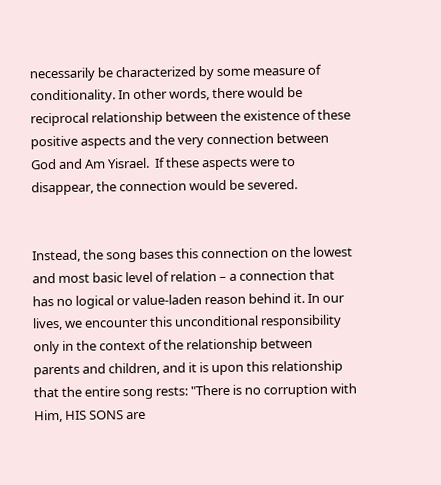necessarily be characterized by some measure of conditionality. In other words, there would be reciprocal relationship between the existence of these positive aspects and the very connection between God and Am Yisrael.  If these aspects were to disappear, the connection would be severed.


Instead, the song bases this connection on the lowest and most basic level of relation – a connection that has no logical or value-laden reason behind it. In our lives, we encounter this unconditional responsibility only in the context of the relationship between parents and children, and it is upon this relationship that the entire song rests: "There is no corruption with Him, HIS SONS are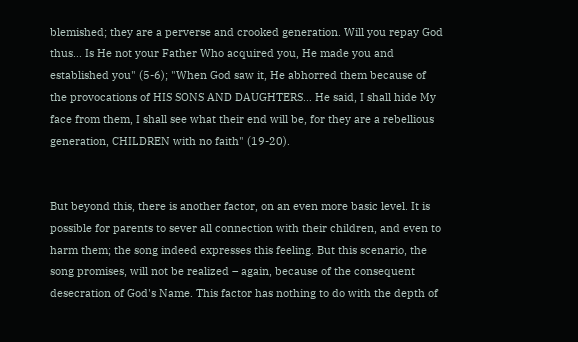blemished; they are a perverse and crooked generation. Will you repay God thus… Is He not your Father Who acquired you, He made you and established you" (5-6); "When God saw it, He abhorred them because of the provocations of HIS SONS AND DAUGHTERS… He said, I shall hide My face from them, I shall see what their end will be, for they are a rebellious generation, CHILDREN with no faith" (19-20).


But beyond this, there is another factor, on an even more basic level. It is possible for parents to sever all connection with their children, and even to harm them; the song indeed expresses this feeling. But this scenario, the song promises, will not be realized – again, because of the consequent desecration of God's Name. This factor has nothing to do with the depth of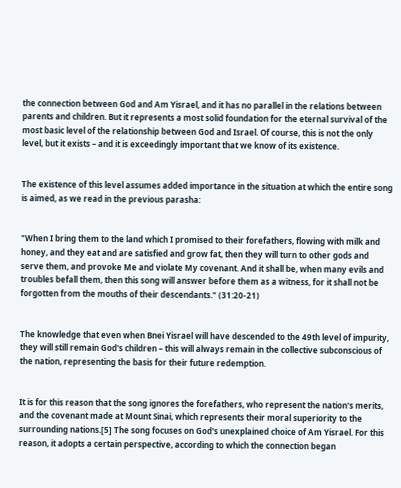the connection between God and Am Yisrael, and it has no parallel in the relations between parents and children. But it represents a most solid foundation for the eternal survival of the most basic level of the relationship between God and Israel. Of course, this is not the only level, but it exists – and it is exceedingly important that we know of its existence.


The existence of this level assumes added importance in the situation at which the entire song is aimed, as we read in the previous parasha:


"When I bring them to the land which I promised to their forefathers, flowing with milk and honey, and they eat and are satisfied and grow fat, then they will turn to other gods and serve them, and provoke Me and violate My covenant. And it shall be, when many evils and troubles befall them, then this song will answer before them as a witness, for it shall not be forgotten from the mouths of their descendants." (31:20-21)


The knowledge that even when Bnei Yisrael will have descended to the 49th level of impurity, they will still remain God's children – this will always remain in the collective subconscious of the nation, representing the basis for their future redemption.


It is for this reason that the song ignores the forefathers, who represent the nation's merits, and the covenant made at Mount Sinai, which represents their moral superiority to the surrounding nations.[5] The song focuses on God's unexplained choice of Am Yisrael. For this reason, it adopts a certain perspective, according to which the connection began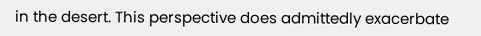in the desert. This perspective does admittedly exacerbate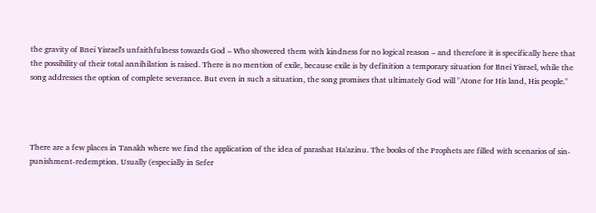the gravity of Bnei Yisrael's unfaithfulness towards God – Who showered them with kindness for no logical reason – and therefore it is specifically here that the possibility of their total annihilation is raised. There is no mention of exile, because exile is by definition a temporary situation for Bnei Yisrael, while the song addresses the option of complete severance. But even in such a situation, the song promises that ultimately God will "Atone for His land, His people."




There are a few places in Tanakh where we find the application of the idea of parashat Ha'azinu. The books of the Prophets are filled with scenarios of sin-punishment-redemption. Usually (especially in Sefer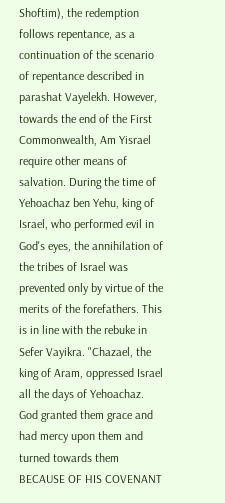Shoftim), the redemption follows repentance, as a continuation of the scenario of repentance described in parashat Vayelekh. However, towards the end of the First Commonwealth, Am Yisrael require other means of salvation. During the time of Yehoachaz ben Yehu, king of Israel, who performed evil in God's eyes, the annihilation of the tribes of Israel was prevented only by virtue of the merits of the forefathers. This is in line with the rebuke in Sefer Vayikra. "Chazael, the king of Aram, oppressed Israel all the days of Yehoachaz. God granted them grace and had mercy upon them and turned towards them BECAUSE OF HIS COVENANT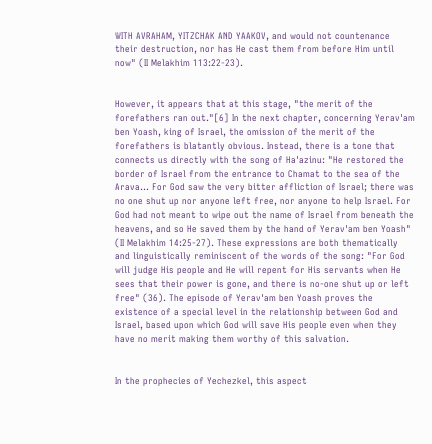WITH AVRAHAM, YITZCHAK AND YAAKOV, and would not countenance their destruction, nor has He cast them from before Him until now" (II Melakhim 113:22-23).


However, it appears that at this stage, "the merit of the forefathers ran out."[6] In the next chapter, concerning Yerav'am ben Yoash, king of Israel, the omission of the merit of the forefathers is blatantly obvious. Instead, there is a tone that connects us directly with the song of Ha'azinu: "He restored the border of Israel from the entrance to Chamat to the sea of the Arava… For God saw the very bitter affliction of Israel; there was no one shut up nor anyone left free, nor anyone to help Israel. For God had not meant to wipe out the name of Israel from beneath the heavens, and so He saved them by the hand of Yerav'am ben Yoash" (II Melakhim 14:25-27). These expressions are both thematically and linguistically reminiscent of the words of the song: "For God will judge His people and He will repent for His servants when He sees that their power is gone, and there is no-one shut up or left free" (36). The episode of Yerav'am ben Yoash proves the existence of a special level in the relationship between God and Israel, based upon which God will save His people even when they have no merit making them worthy of this salvation.


In the prophecies of Yechezkel, this aspect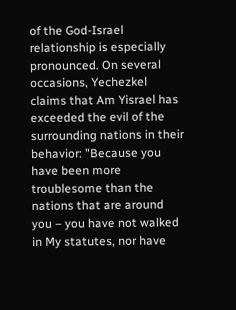of the God-Israel relationship is especially pronounced. On several occasions, Yechezkel claims that Am Yisrael has exceeded the evil of the surrounding nations in their behavior: "Because you have been more troublesome than the nations that are around you – you have not walked in My statutes, nor have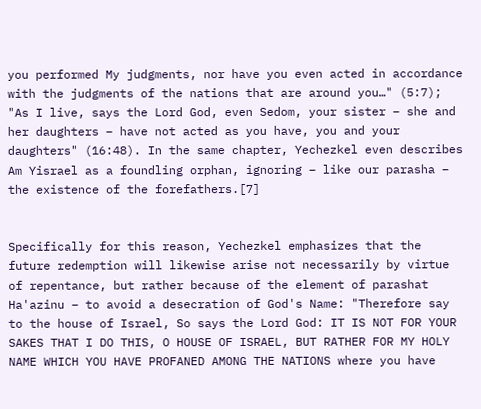you performed My judgments, nor have you even acted in accordance with the judgments of the nations that are around you…" (5:7); "As I live, says the Lord God, even Sedom, your sister – she and her daughters – have not acted as you have, you and your daughters" (16:48). In the same chapter, Yechezkel even describes Am Yisrael as a foundling orphan, ignoring – like our parasha – the existence of the forefathers.[7]


Specifically for this reason, Yechezkel emphasizes that the future redemption will likewise arise not necessarily by virtue of repentance, but rather because of the element of parashat Ha'azinu – to avoid a desecration of God's Name: "Therefore say to the house of Israel, So says the Lord God: IT IS NOT FOR YOUR SAKES THAT I DO THIS, O HOUSE OF ISRAEL, BUT RATHER FOR MY HOLY NAME WHICH YOU HAVE PROFANED AMONG THE NATIONS where you have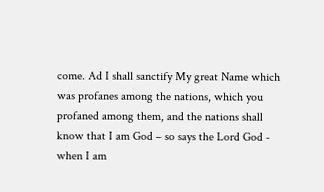come. Ad I shall sanctify My great Name which was profanes among the nations, which you profaned among them, and the nations shall know that I am God – so says the Lord God - when I am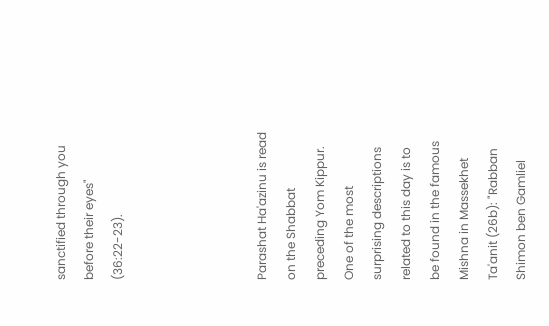sanctified through you before their eyes" (36:22-23).




Parashat Ha'azinu is read on the Shabbat preceding Yom Kippur. One of the most surprising descriptions related to this day is to be found in the famous Mishna in Massekhet Ta'anit (26b): "Rabban Shimon ben Gamliel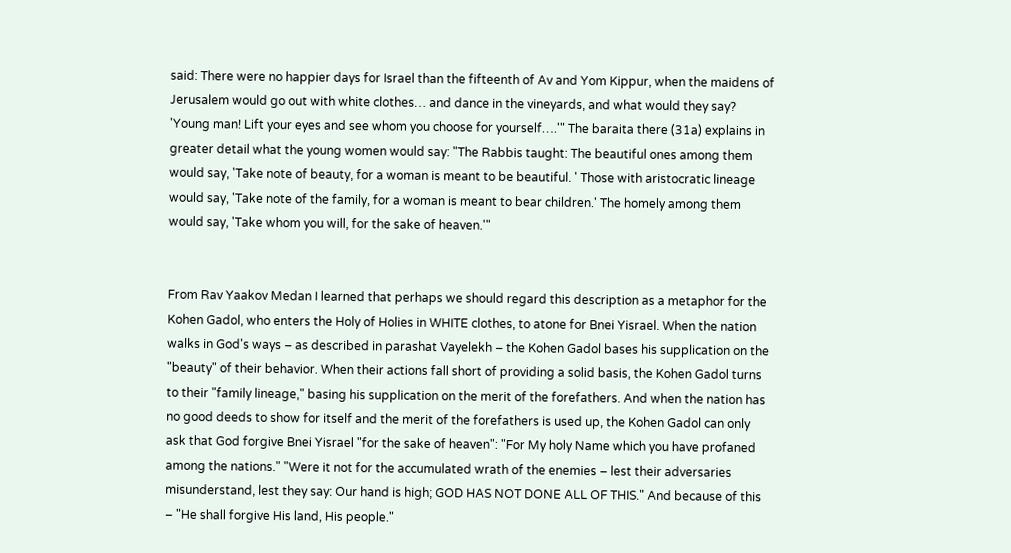said: There were no happier days for Israel than the fifteenth of Av and Yom Kippur, when the maidens of Jerusalem would go out with white clothes… and dance in the vineyards, and what would they say? 'Young man! Lift your eyes and see whom you choose for yourself….'" The baraita there (31a) explains in greater detail what the young women would say: "The Rabbis taught: The beautiful ones among them would say, 'Take note of beauty, for a woman is meant to be beautiful. ' Those with aristocratic lineage would say, 'Take note of the family, for a woman is meant to bear children.' The homely among them would say, 'Take whom you will, for the sake of heaven.'"


From Rav Yaakov Medan I learned that perhaps we should regard this description as a metaphor for the Kohen Gadol, who enters the Holy of Holies in WHITE clothes, to atone for Bnei Yisrael. When the nation walks in God's ways – as described in parashat Vayelekh – the Kohen Gadol bases his supplication on the "beauty" of their behavior. When their actions fall short of providing a solid basis, the Kohen Gadol turns to their "family lineage," basing his supplication on the merit of the forefathers. And when the nation has no good deeds to show for itself and the merit of the forefathers is used up, the Kohen Gadol can only ask that God forgive Bnei Yisrael "for the sake of heaven": "For My holy Name which you have profaned among the nations." "Were it not for the accumulated wrath of the enemies – lest their adversaries misunderstand, lest they say: Our hand is high; GOD HAS NOT DONE ALL OF THIS." And because of this – "He shall forgive His land, His people."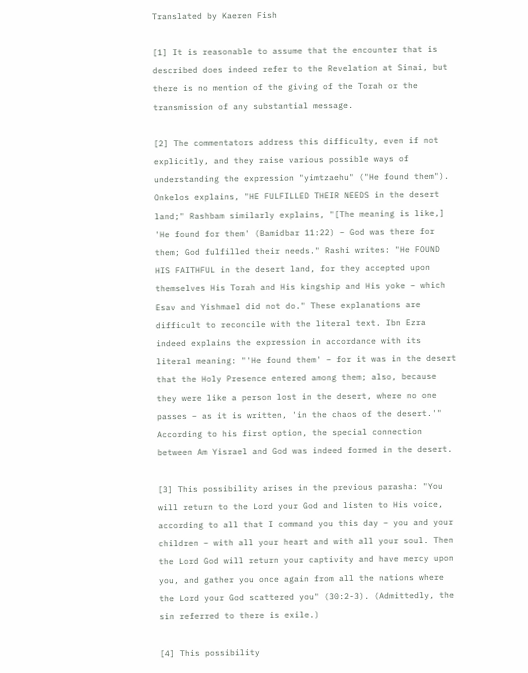Translated by Kaeren Fish

[1] It is reasonable to assume that the encounter that is described does indeed refer to the Revelation at Sinai, but there is no mention of the giving of the Torah or the transmission of any substantial message.

[2] The commentators address this difficulty, even if not explicitly, and they raise various possible ways of understanding the expression "yimtzaehu" ("He found them"). Onkelos explains, "HE FULFILLED THEIR NEEDS in the desert land;" Rashbam similarly explains, "[The meaning is like,] 'He found for them' (Bamidbar 11:22) – God was there for them; God fulfilled their needs." Rashi writes: "He FOUND HIS FAITHFUL in the desert land, for they accepted upon themselves His Torah and His kingship and His yoke – which Esav and Yishmael did not do." These explanations are difficult to reconcile with the literal text. Ibn Ezra indeed explains the expression in accordance with its literal meaning: "'He found them' – for it was in the desert that the Holy Presence entered among them; also, because they were like a person lost in the desert, where no one passes – as it is written, 'in the chaos of the desert.'" According to his first option, the special connection between Am Yisrael and God was indeed formed in the desert.

[3] This possibility arises in the previous parasha: "You will return to the Lord your God and listen to His voice, according to all that I command you this day – you and your children – with all your heart and with all your soul. Then the Lord God will return your captivity and have mercy upon you, and gather you once again from all the nations where the Lord your God scattered you" (30:2-3). (Admittedly, the sin referred to there is exile.)

[4] This possibility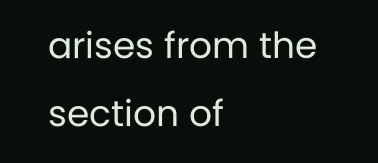arises from the section of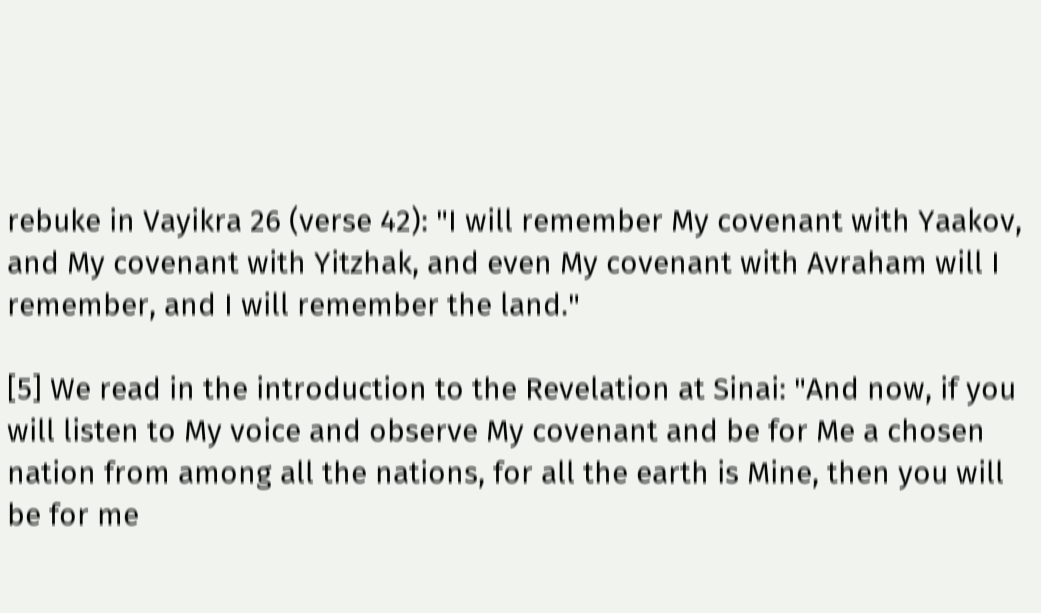rebuke in Vayikra 26 (verse 42): "I will remember My covenant with Yaakov, and My covenant with Yitzhak, and even My covenant with Avraham will I remember, and I will remember the land."

[5] We read in the introduction to the Revelation at Sinai: "And now, if you will listen to My voice and observe My covenant and be for Me a chosen nation from among all the nations, for all the earth is Mine, then you will be for me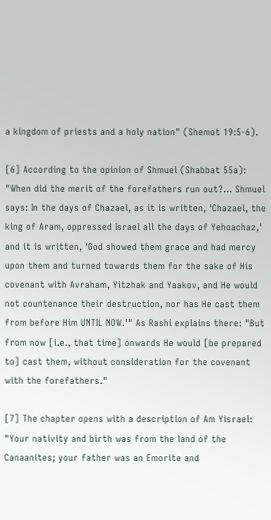a kingdom of priests and a holy nation" (Shemot 19:5-6).

[6] According to the opinion of Shmuel (Shabbat 55a): "When did the merit of the forefathers run out?... Shmuel says: In the days of Chazael, as it is written, 'Chazael, the king of Aram, oppressed Israel all the days of Yehoachaz,' and it is written, 'God showed them grace and had mercy upon them and turned towards them for the sake of His covenant with Avraham, Yitzhak and Yaakov, and He would not countenance their destruction, nor has He cast them from before Him UNTIL NOW.'" As Rashi explains there: "But from now [i.e., that time] onwards He would [be prepared to] cast them, without consideration for the covenant with the forefathers."

[7] The chapter opens with a description of Am Yisrael: "Your nativity and birth was from the land of the Canaanites; your father was an Emorite and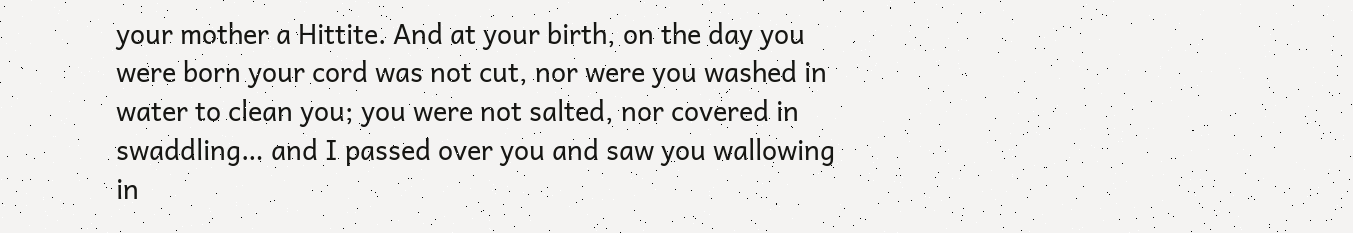your mother a Hittite. And at your birth, on the day you were born your cord was not cut, nor were you washed in water to clean you; you were not salted, nor covered in swaddling… and I passed over you and saw you wallowing in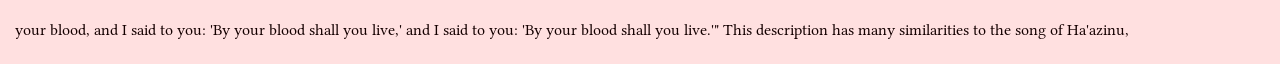your blood, and I said to you: 'By your blood shall you live,' and I said to you: 'By your blood shall you live.'" This description has many similarities to the song of Ha'azinu,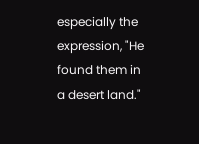especially the expression, "He found them in a desert land."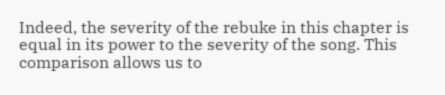Indeed, the severity of the rebuke in this chapter is equal in its power to the severity of the song. This comparison allows us to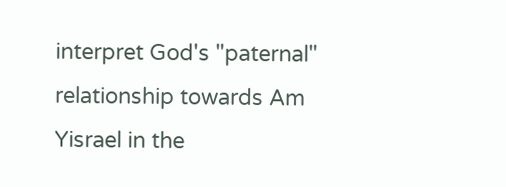interpret God's "paternal" relationship towards Am Yisrael in the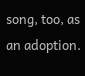song, too, as an adoption.